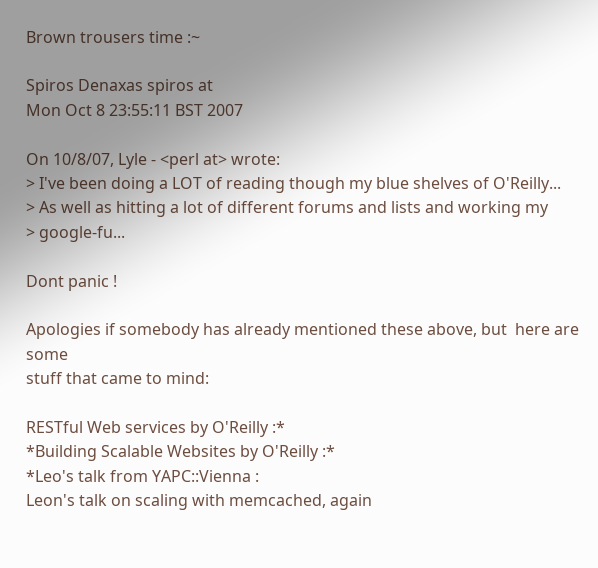Brown trousers time :~

Spiros Denaxas spiros at
Mon Oct 8 23:55:11 BST 2007

On 10/8/07, Lyle - <perl at> wrote:
> I've been doing a LOT of reading though my blue shelves of O'Reilly...
> As well as hitting a lot of different forums and lists and working my
> google-fu...

Dont panic !

Apologies if somebody has already mentioned these above, but  here are some
stuff that came to mind:

RESTful Web services by O'Reilly :*
*Building Scalable Websites by O'Reilly :*
*Leo's talk from YAPC::Vienna :
Leon's talk on scaling with memcached, again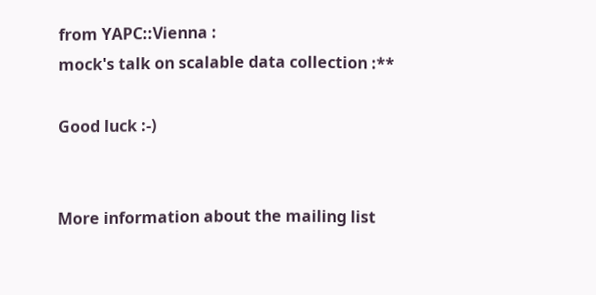from YAPC::Vienna :
mock's talk on scalable data collection :**

Good luck :-)


More information about the mailing list